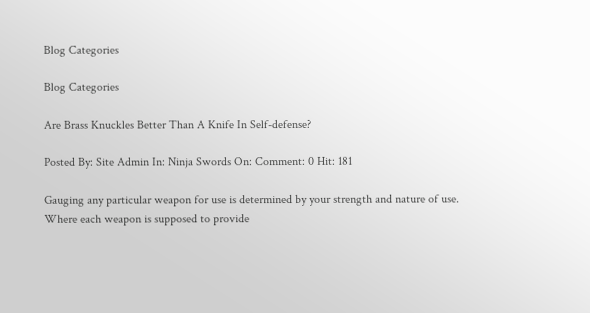Blog Categories

Blog Categories

Are Brass Knuckles Better Than A Knife In Self-defense?

Posted By: Site Admin In: Ninja Swords On: Comment: 0 Hit: 181

Gauging any particular weapon for use is determined by your strength and nature of use. Where each weapon is supposed to provide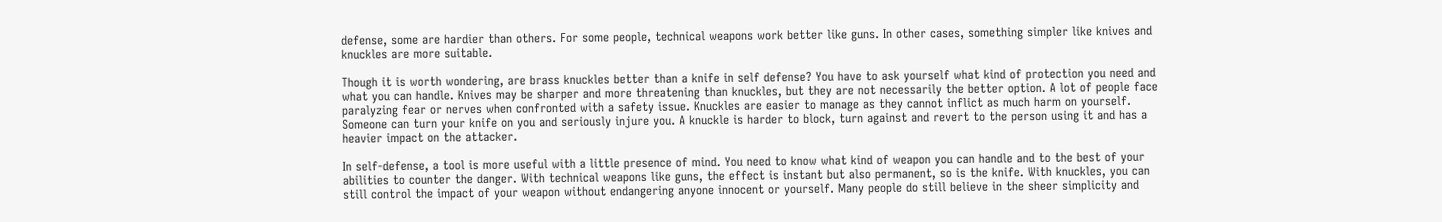defense, some are hardier than others. For some people, technical weapons work better like guns. In other cases, something simpler like knives and knuckles are more suitable.

Though it is worth wondering, are brass knuckles better than a knife in self defense? You have to ask yourself what kind of protection you need and what you can handle. Knives may be sharper and more threatening than knuckles, but they are not necessarily the better option. A lot of people face paralyzing fear or nerves when confronted with a safety issue. Knuckles are easier to manage as they cannot inflict as much harm on yourself. Someone can turn your knife on you and seriously injure you. A knuckle is harder to block, turn against and revert to the person using it and has a heavier impact on the attacker.

In self-defense, a tool is more useful with a little presence of mind. You need to know what kind of weapon you can handle and to the best of your abilities to counter the danger. With technical weapons like guns, the effect is instant but also permanent, so is the knife. With knuckles, you can still control the impact of your weapon without endangering anyone innocent or yourself. Many people do still believe in the sheer simplicity and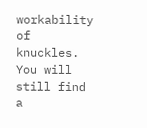workability of knuckles. You will still find a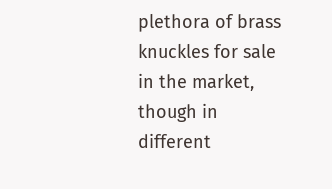plethora of brass knuckles for sale in the market, though in different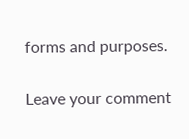forms and purposes.


Leave your comment